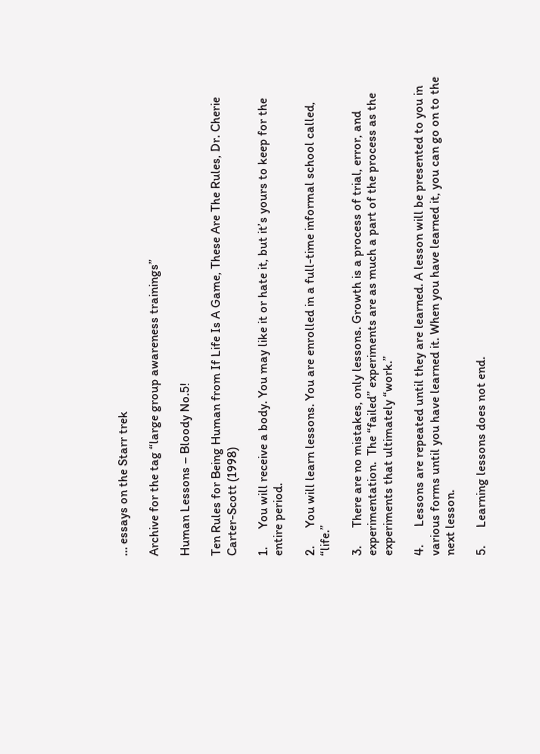… essays on the Starr trek

Archive for the tag “large group awareness trainings”

Human Lessons – Bloody No.5!

Ten Rules for Being Human from If Life Is A Game, These Are The Rules, Dr. Cherie Carter-Scott (1998)

1.      You will receive a body. You may like it or hate it, but it’s yours to keep for the entire period.

2.      You will learn lessons. You are enrolled in a full-time informal school called, “life.”

3.      There are no mistakes, only lessons. Growth is a process of trial, error, and experimentation.  The “failed” experiments are as much a part of the process as the experiments that ultimately “work.”

4.      Lessons are repeated until they are learned. A lesson will be presented to you in various forms until you have learned it. When you have learned it, you can go on to the next lesson.

5.      Learning lessons does not end.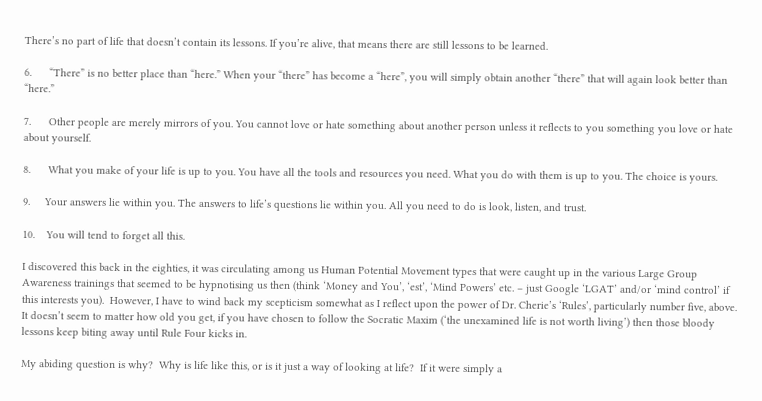There’s no part of life that doesn’t contain its lessons. If you’re alive, that means there are still lessons to be learned.

6.      “There” is no better place than “here.” When your “there” has become a “here”, you will simply obtain another “there” that will again look better than “here.”

7.      Other people are merely mirrors of you. You cannot love or hate something about another person unless it reflects to you something you love or hate about yourself.

8.      What you make of your life is up to you. You have all the tools and resources you need. What you do with them is up to you. The choice is yours.

9.     Your answers lie within you. The answers to life’s questions lie within you. All you need to do is look, listen, and trust.

10.    You will tend to forget all this.

I discovered this back in the eighties, it was circulating among us Human Potential Movement types that were caught up in the various Large Group Awareness trainings that seemed to be hypnotising us then (think ‘Money and You’, ‘est’, ‘Mind Powers’ etc. – just Google ‘LGAT’ and/or ‘mind control’ if this interests you).  However, I have to wind back my scepticism somewhat as I reflect upon the power of Dr. Cherie’s ‘Rules’, particularly number five, above.  It doesn’t seem to matter how old you get, if you have chosen to follow the Socratic Maxim (‘the unexamined life is not worth living’) then those bloody lessons keep biting away until Rule Four kicks in.

My abiding question is why?  Why is life like this, or is it just a way of looking at life?  If it were simply a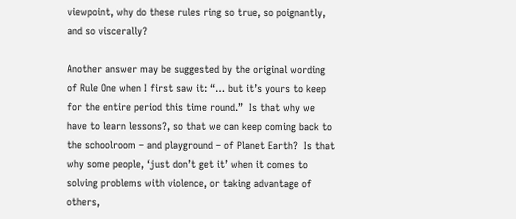viewpoint, why do these rules ring so true, so poignantly, and so viscerally?

Another answer may be suggested by the original wording of Rule One when I first saw it: “… but it’s yours to keep for the entire period this time round.”  Is that why we have to learn lessons?, so that we can keep coming back to the schoolroom – and playground – of Planet Earth?  Is that why some people, ‘just don’t get it’ when it comes to solving problems with violence, or taking advantage of others,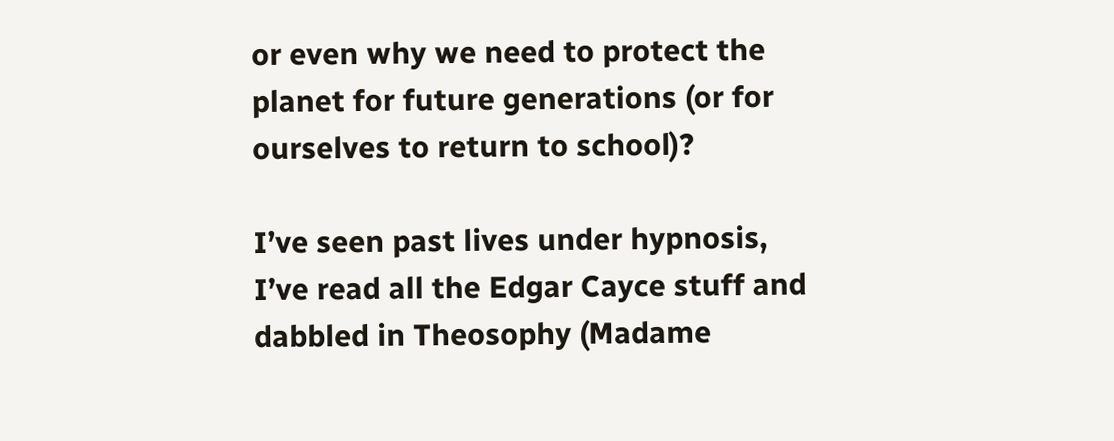or even why we need to protect the planet for future generations (or for ourselves to return to school)?

I’ve seen past lives under hypnosis, I’ve read all the Edgar Cayce stuff and dabbled in Theosophy (Madame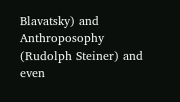Blavatsky) and Anthroposophy (Rudolph Steiner) and even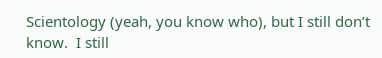Scientology (yeah, you know who), but I still don’t know.  I still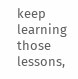keep learning those lessons,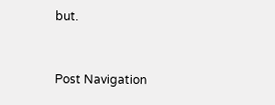but.


Post Navigation